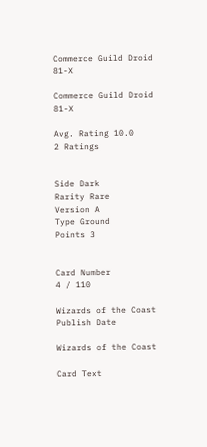Commerce Guild Droid 81-X

Commerce Guild Droid 81-X

Avg. Rating 10.0
2 Ratings


Side Dark
Rarity Rare
Version A
Type Ground
Points 3


Card Number
4 / 110

Wizards of the Coast
Publish Date

Wizards of the Coast

Card Text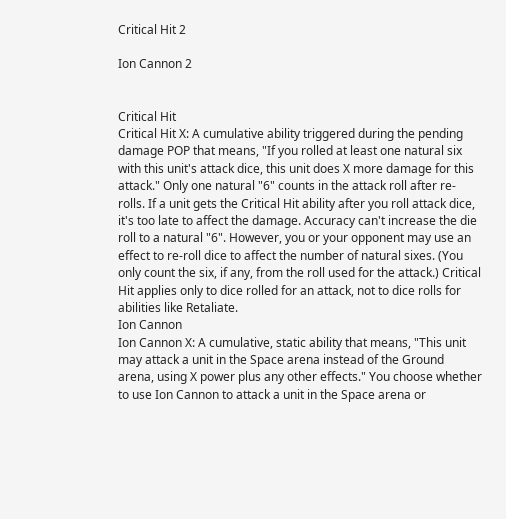Critical Hit 2

Ion Cannon 2


Critical Hit
Critical Hit X: A cumulative ability triggered during the pending damage POP that means, "If you rolled at least one natural six with this unit's attack dice, this unit does X more damage for this attack." Only one natural "6" counts in the attack roll after re-rolls. If a unit gets the Critical Hit ability after you roll attack dice, it's too late to affect the damage. Accuracy can't increase the die roll to a natural "6". However, you or your opponent may use an effect to re-roll dice to affect the number of natural sixes. (You only count the six, if any, from the roll used for the attack.) Critical Hit applies only to dice rolled for an attack, not to dice rolls for abilities like Retaliate.
Ion Cannon
Ion Cannon X: A cumulative, static ability that means, "This unit may attack a unit in the Space arena instead of the Ground arena, using X power plus any other effects." You choose whether to use Ion Cannon to attack a unit in the Space arena or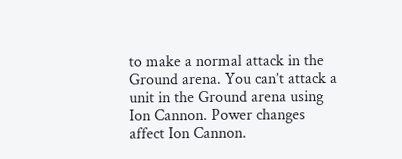to make a normal attack in the Ground arena. You can’t attack a unit in the Ground arena using Ion Cannon. Power changes affect Ion Cannon.